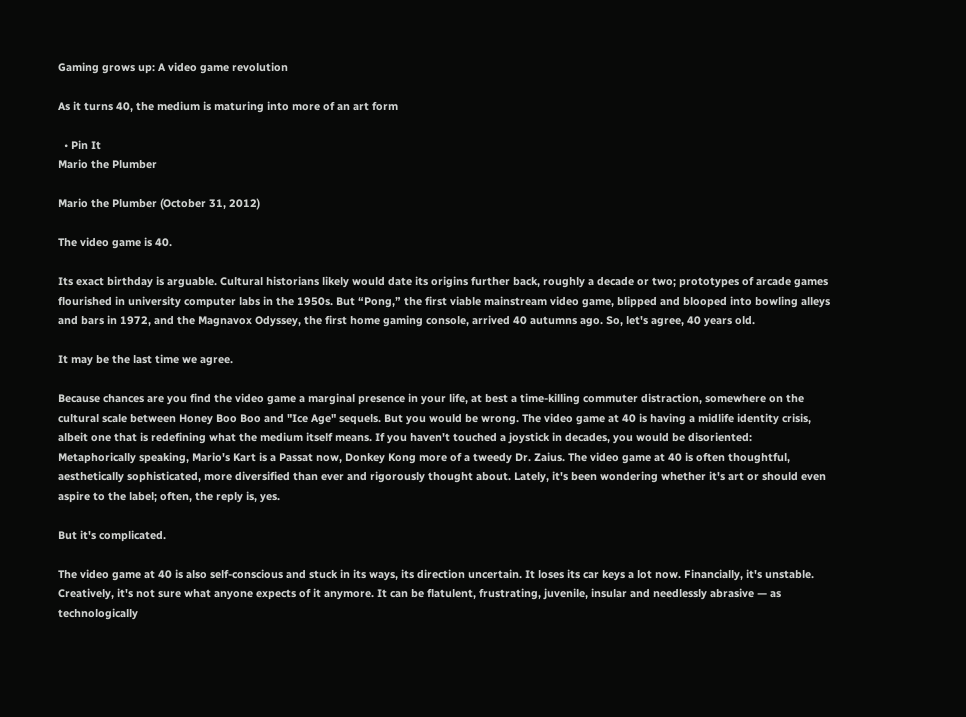Gaming grows up: A video game revolution

As it turns 40, the medium is maturing into more of an art form

  • Pin It
Mario the Plumber

Mario the Plumber (October 31, 2012)

The video game is 40.

Its exact birthday is arguable. Cultural historians likely would date its origins further back, roughly a decade or two; prototypes of arcade games flourished in university computer labs in the 1950s. But “Pong,” the first viable mainstream video game, blipped and blooped into bowling alleys and bars in 1972, and the Magnavox Odyssey, the first home gaming console, arrived 40 autumns ago. So, let's agree, 40 years old.

It may be the last time we agree.

Because chances are you find the video game a marginal presence in your life, at best a time-killing commuter distraction, somewhere on the cultural scale between Honey Boo Boo and "Ice Age" sequels. But you would be wrong. The video game at 40 is having a midlife identity crisis, albeit one that is redefining what the medium itself means. If you haven't touched a joystick in decades, you would be disoriented: Metaphorically speaking, Mario's Kart is a Passat now, Donkey Kong more of a tweedy Dr. Zaius. The video game at 40 is often thoughtful, aesthetically sophisticated, more diversified than ever and rigorously thought about. Lately, it's been wondering whether it's art or should even aspire to the label; often, the reply is, yes.

But it's complicated.

The video game at 40 is also self-conscious and stuck in its ways, its direction uncertain. It loses its car keys a lot now. Financially, it's unstable. Creatively, it's not sure what anyone expects of it anymore. It can be flatulent, frustrating, juvenile, insular and needlessly abrasive — as technologically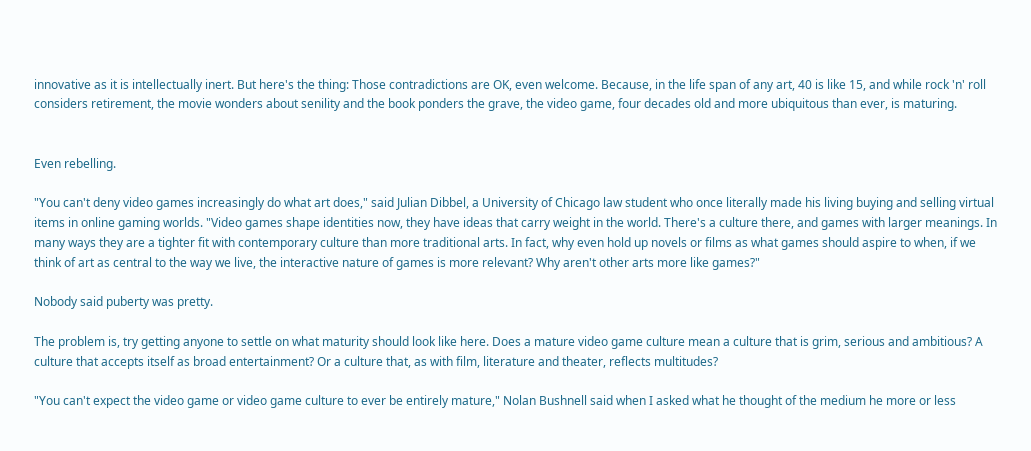innovative as it is intellectually inert. But here's the thing: Those contradictions are OK, even welcome. Because, in the life span of any art, 40 is like 15, and while rock 'n' roll considers retirement, the movie wonders about senility and the book ponders the grave, the video game, four decades old and more ubiquitous than ever, is maturing.


Even rebelling.

"You can't deny video games increasingly do what art does," said Julian Dibbel, a University of Chicago law student who once literally made his living buying and selling virtual items in online gaming worlds. "Video games shape identities now, they have ideas that carry weight in the world. There's a culture there, and games with larger meanings. In many ways they are a tighter fit with contemporary culture than more traditional arts. In fact, why even hold up novels or films as what games should aspire to when, if we think of art as central to the way we live, the interactive nature of games is more relevant? Why aren't other arts more like games?"

Nobody said puberty was pretty.

The problem is, try getting anyone to settle on what maturity should look like here. Does a mature video game culture mean a culture that is grim, serious and ambitious? A culture that accepts itself as broad entertainment? Or a culture that, as with film, literature and theater, reflects multitudes?

"You can't expect the video game or video game culture to ever be entirely mature," Nolan Bushnell said when I asked what he thought of the medium he more or less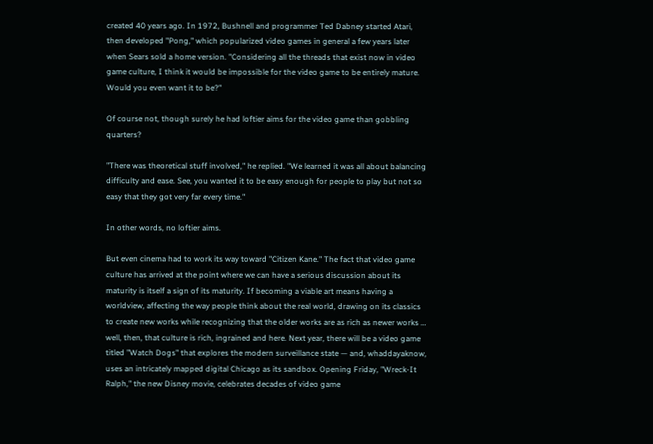created 40 years ago. In 1972, Bushnell and programmer Ted Dabney started Atari, then developed "Pong," which popularized video games in general a few years later when Sears sold a home version. "Considering all the threads that exist now in video game culture, I think it would be impossible for the video game to be entirely mature. Would you even want it to be?"

Of course not, though surely he had loftier aims for the video game than gobbling quarters?

"There was theoretical stuff involved," he replied. "We learned it was all about balancing difficulty and ease. See, you wanted it to be easy enough for people to play but not so easy that they got very far every time."

In other words, no loftier aims.

But even cinema had to work its way toward "Citizen Kane." The fact that video game culture has arrived at the point where we can have a serious discussion about its maturity is itself a sign of its maturity. If becoming a viable art means having a worldview, affecting the way people think about the real world, drawing on its classics to create new works while recognizing that the older works are as rich as newer works … well, then, that culture is rich, ingrained and here. Next year, there will be a video game titled "Watch Dogs" that explores the modern surveillance state — and, whaddayaknow, uses an intricately mapped digital Chicago as its sandbox. Opening Friday, "Wreck-It Ralph," the new Disney movie, celebrates decades of video game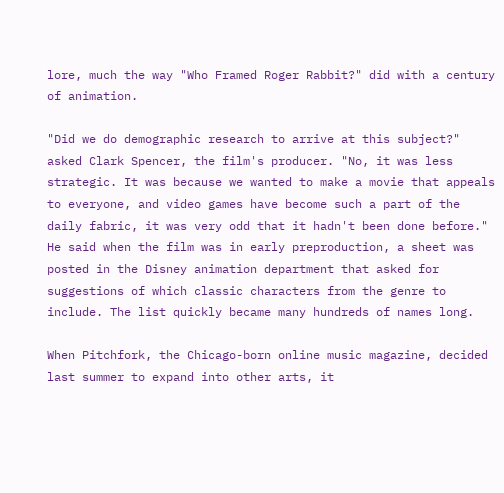lore, much the way "Who Framed Roger Rabbit?" did with a century of animation.

"Did we do demographic research to arrive at this subject?" asked Clark Spencer, the film's producer. "No, it was less strategic. It was because we wanted to make a movie that appeals to everyone, and video games have become such a part of the daily fabric, it was very odd that it hadn't been done before." He said when the film was in early preproduction, a sheet was posted in the Disney animation department that asked for suggestions of which classic characters from the genre to include. The list quickly became many hundreds of names long.

When Pitchfork, the Chicago-born online music magazine, decided last summer to expand into other arts, it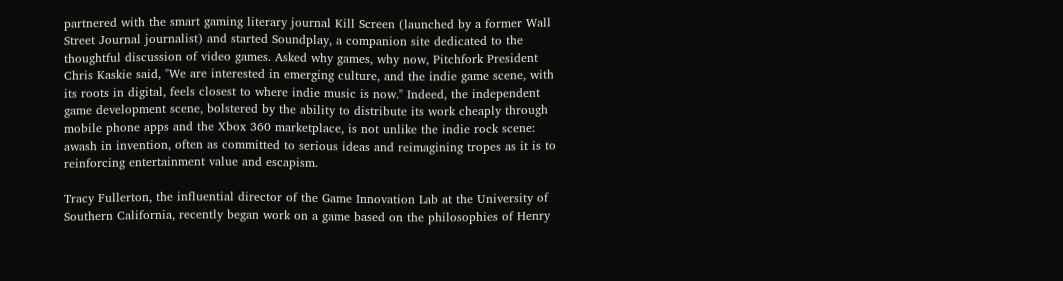partnered with the smart gaming literary journal Kill Screen (launched by a former Wall Street Journal journalist) and started Soundplay, a companion site dedicated to the thoughtful discussion of video games. Asked why games, why now, Pitchfork President Chris Kaskie said, "We are interested in emerging culture, and the indie game scene, with its roots in digital, feels closest to where indie music is now." Indeed, the independent game development scene, bolstered by the ability to distribute its work cheaply through mobile phone apps and the Xbox 360 marketplace, is not unlike the indie rock scene: awash in invention, often as committed to serious ideas and reimagining tropes as it is to reinforcing entertainment value and escapism.

Tracy Fullerton, the influential director of the Game Innovation Lab at the University of Southern California, recently began work on a game based on the philosophies of Henry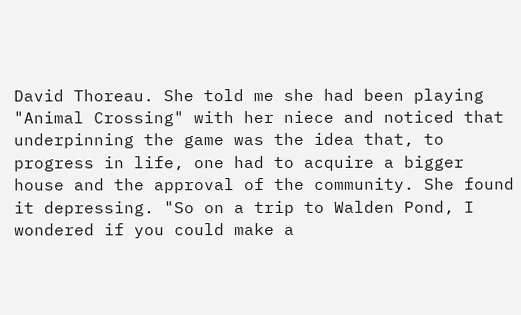David Thoreau. She told me she had been playing "Animal Crossing" with her niece and noticed that underpinning the game was the idea that, to progress in life, one had to acquire a bigger house and the approval of the community. She found it depressing. "So on a trip to Walden Pond, I wondered if you could make a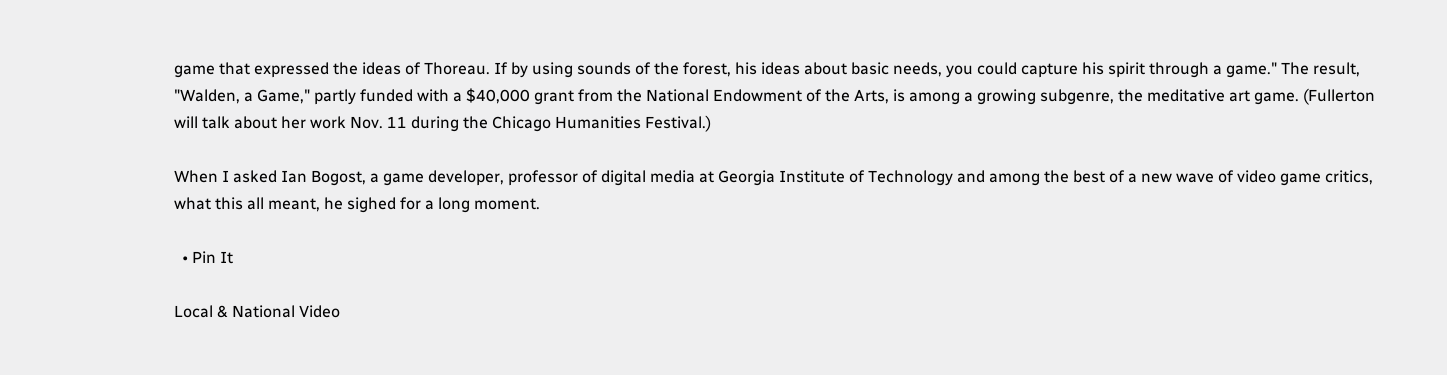game that expressed the ideas of Thoreau. If by using sounds of the forest, his ideas about basic needs, you could capture his spirit through a game." The result, "Walden, a Game," partly funded with a $40,000 grant from the National Endowment of the Arts, is among a growing subgenre, the meditative art game. (Fullerton will talk about her work Nov. 11 during the Chicago Humanities Festival.)

When I asked Ian Bogost, a game developer, professor of digital media at Georgia Institute of Technology and among the best of a new wave of video game critics, what this all meant, he sighed for a long moment.

  • Pin It

Local & National Video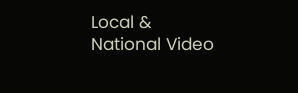Local & National Video